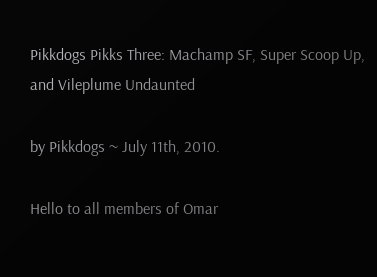Pikkdogs Pikks Three: Machamp SF, Super Scoop Up, and Vileplume Undaunted

by Pikkdogs ~ July 11th, 2010.

Hello to all members of Omar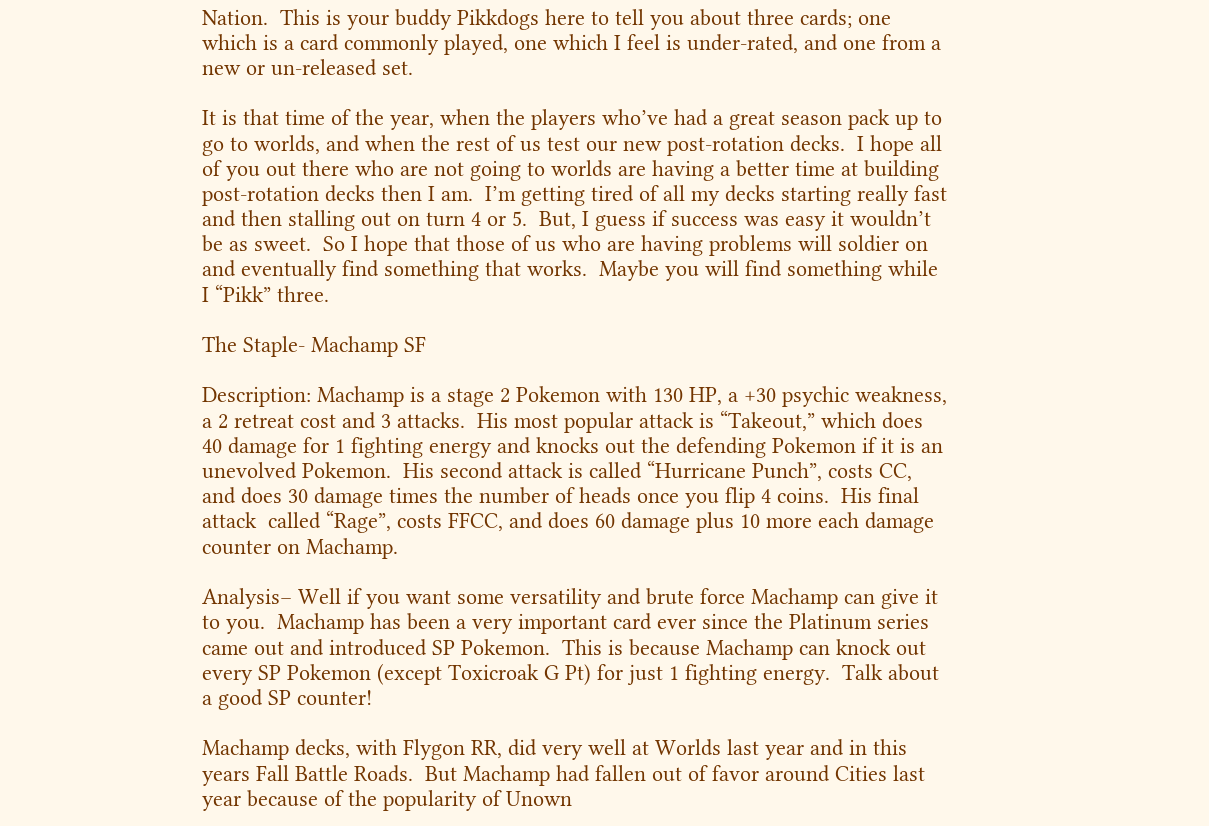Nation.  This is your buddy Pikkdogs here to tell you about three cards; one which is a card commonly played, one which I feel is under-rated, and one from a new or un-released set.

It is that time of the year, when the players who’ve had a great season pack up to go to worlds, and when the rest of us test our new post-rotation decks.  I hope all of you out there who are not going to worlds are having a better time at building post-rotation decks then I am.  I’m getting tired of all my decks starting really fast and then stalling out on turn 4 or 5.  But, I guess if success was easy it wouldn’t be as sweet.  So I hope that those of us who are having problems will soldier on and eventually find something that works.  Maybe you will find something while I “Pikk” three.

The Staple- Machamp SF

Description: Machamp is a stage 2 Pokemon with 130 HP, a +30 psychic weakness, a 2 retreat cost and 3 attacks.  His most popular attack is “Takeout,” which does 40 damage for 1 fighting energy and knocks out the defending Pokemon if it is an unevolved Pokemon.  His second attack is called “Hurricane Punch”, costs CC, and does 30 damage times the number of heads once you flip 4 coins.  His final attack  called “Rage”, costs FFCC, and does 60 damage plus 10 more each damage counter on Machamp.

Analysis– Well if you want some versatility and brute force Machamp can give it to you.  Machamp has been a very important card ever since the Platinum series came out and introduced SP Pokemon.  This is because Machamp can knock out every SP Pokemon (except Toxicroak G Pt) for just 1 fighting energy.  Talk about a good SP counter!

Machamp decks, with Flygon RR, did very well at Worlds last year and in this years Fall Battle Roads.  But Machamp had fallen out of favor around Cities last year because of the popularity of Unown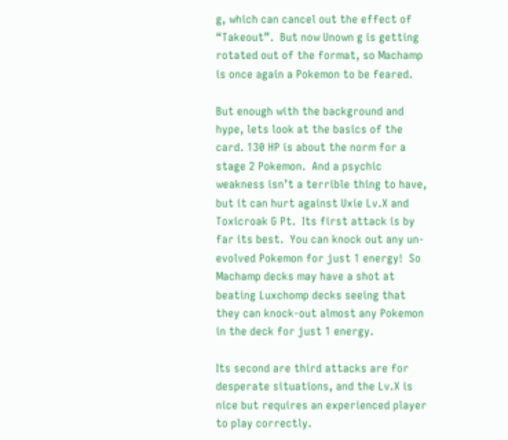g, which can cancel out the effect of “Takeout”.  But now Unown g is getting rotated out of the format, so Machamp is once again a Pokemon to be feared.

But enough with the background and hype, lets look at the basics of the card. 130 HP is about the norm for a stage 2 Pokemon.  And a psychic weakness isn’t a terrible thing to have, but it can hurt against Uxie Lv.X and Toxicroak G Pt.  Its first attack is by far its best.  You can knock out any un-evolved Pokemon for just 1 energy!  So Machamp decks may have a shot at beating Luxchomp decks seeing that they can knock-out almost any Pokemon in the deck for just 1 energy.

Its second are third attacks are for desperate situations, and the Lv.X is nice but requires an experienced player to play correctly.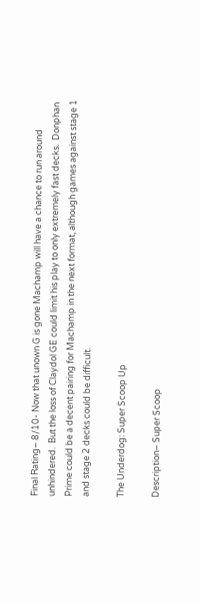Final Rating– 8/10- Now that unown G is gone Machamp will have a chance to run around unhindered.  But the loss of Claydol GE could limit his play to only extremely fast decks.  Donphan Prime could be a decent pairing for Machamp in the next format, although games against stage 1 and stage 2 decks could be difficult.

The Underdog: Super Scoop Up

Description– Super Scoop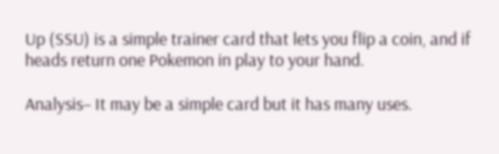Up (SSU) is a simple trainer card that lets you flip a coin, and if heads return one Pokemon in play to your hand.

Analysis– It may be a simple card but it has many uses.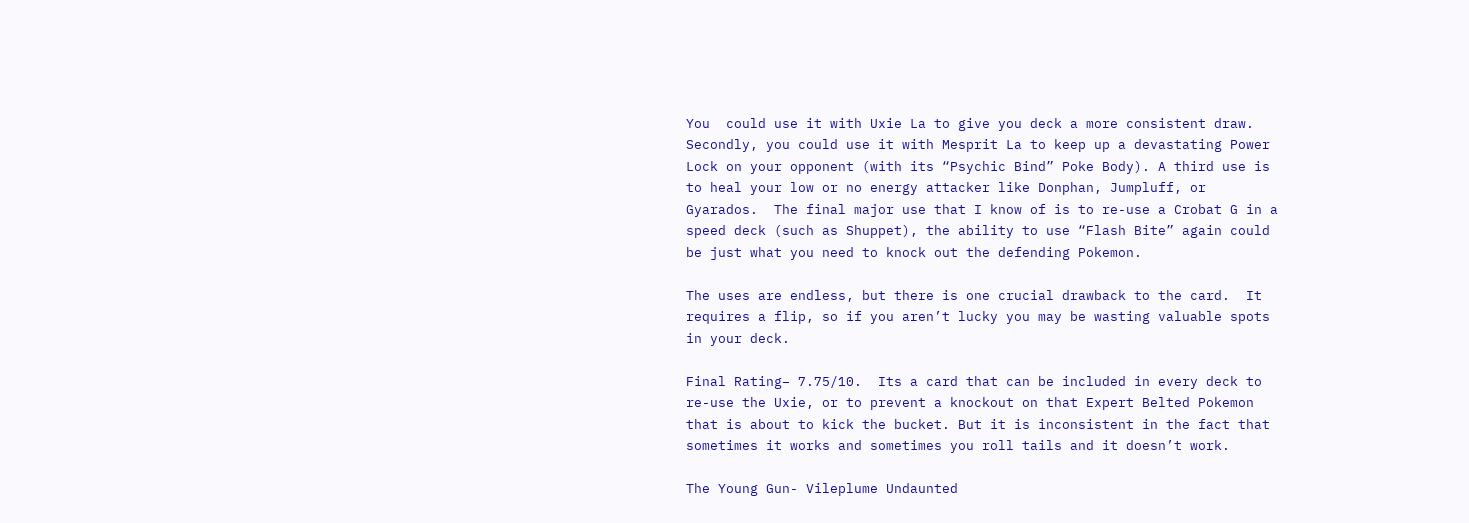You  could use it with Uxie La to give you deck a more consistent draw.  Secondly, you could use it with Mesprit La to keep up a devastating Power Lock on your opponent (with its “Psychic Bind” Poke Body). A third use is to heal your low or no energy attacker like Donphan, Jumpluff, or Gyarados.  The final major use that I know of is to re-use a Crobat G in a speed deck (such as Shuppet), the ability to use “Flash Bite” again could be just what you need to knock out the defending Pokemon.

The uses are endless, but there is one crucial drawback to the card.  It requires a flip, so if you aren’t lucky you may be wasting valuable spots in your deck.

Final Rating– 7.75/10.  Its a card that can be included in every deck to re-use the Uxie, or to prevent a knockout on that Expert Belted Pokemon that is about to kick the bucket. But it is inconsistent in the fact that sometimes it works and sometimes you roll tails and it doesn’t work.

The Young Gun- Vileplume Undaunted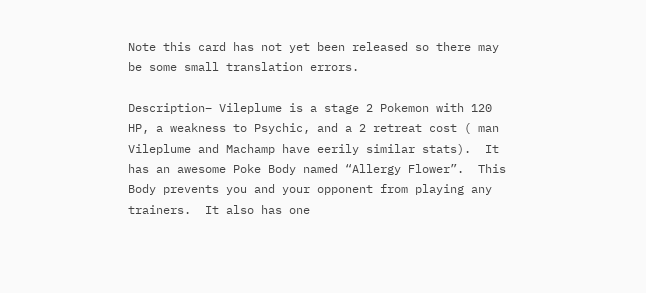Note this card has not yet been released so there may be some small translation errors.

Description– Vileplume is a stage 2 Pokemon with 120 HP, a weakness to Psychic, and a 2 retreat cost ( man Vileplume and Machamp have eerily similar stats).  It has an awesome Poke Body named “Allergy Flower”.  This Body prevents you and your opponent from playing any trainers.  It also has one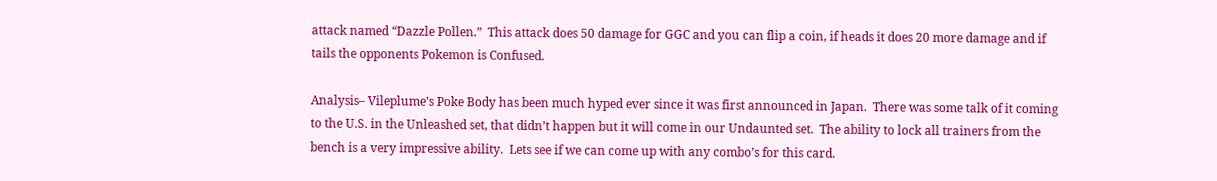attack named “Dazzle Pollen.”  This attack does 50 damage for GGC and you can flip a coin, if heads it does 20 more damage and if tails the opponents Pokemon is Confused.

Analysis– Vileplume’s Poke Body has been much hyped ever since it was first announced in Japan.  There was some talk of it coming to the U.S. in the Unleashed set, that didn’t happen but it will come in our Undaunted set.  The ability to lock all trainers from the bench is a very impressive ability.  Lets see if we can come up with any combo’s for this card.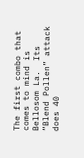The first combo that comes to mind is Bellosom La.  Its “Blend Pollen” attack does 40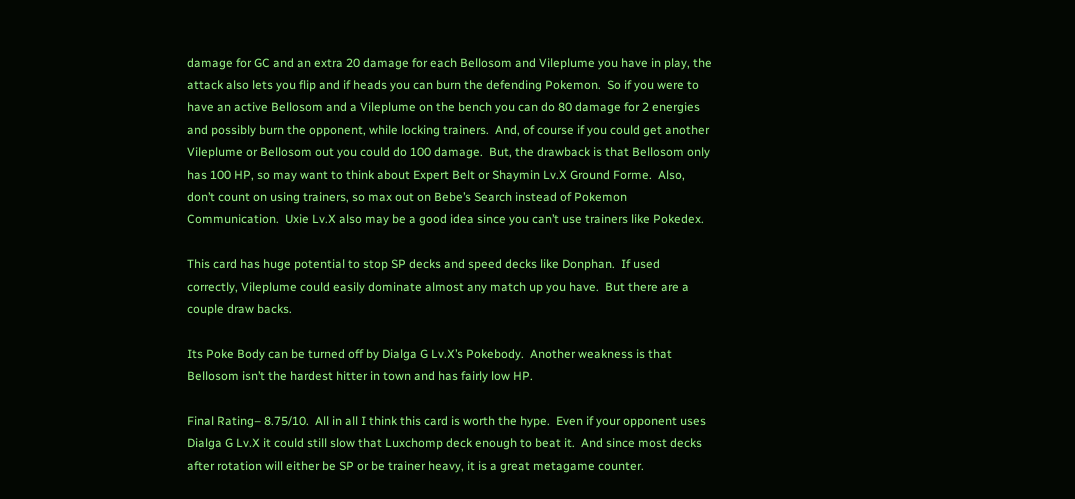damage for GC and an extra 20 damage for each Bellosom and Vileplume you have in play, the attack also lets you flip and if heads you can burn the defending Pokemon.  So if you were to have an active Bellosom and a Vileplume on the bench you can do 80 damage for 2 energies and possibly burn the opponent, while locking trainers.  And, of course if you could get another Vileplume or Bellosom out you could do 100 damage.  But, the drawback is that Bellosom only has 100 HP, so may want to think about Expert Belt or Shaymin Lv.X Ground Forme.  Also, don’t count on using trainers, so max out on Bebe’s Search instead of Pokemon Communication.  Uxie Lv.X also may be a good idea since you can’t use trainers like Pokedex.

This card has huge potential to stop SP decks and speed decks like Donphan.  If used correctly, Vileplume could easily dominate almost any match up you have.  But there are a couple draw backs.

Its Poke Body can be turned off by Dialga G Lv.X’s Pokebody.  Another weakness is that Bellosom isn’t the hardest hitter in town and has fairly low HP.

Final Rating– 8.75/10.  All in all I think this card is worth the hype.  Even if your opponent uses Dialga G Lv.X it could still slow that Luxchomp deck enough to beat it.  And since most decks after rotation will either be SP or be trainer heavy, it is a great metagame counter.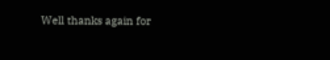Well thanks again for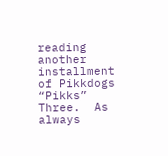reading another installment of Pikkdogs “Pikks” Three.  As always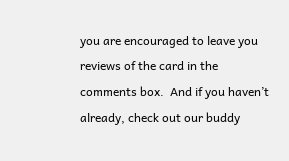you are encouraged to leave you reviews of the card in the comments box.  And if you haven’t already, check out our buddy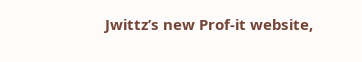Jwittz’s new Prof-it website,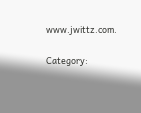www.jwittz.com.

Category: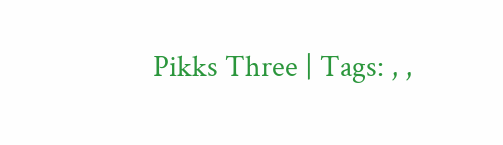Pikks Three | Tags: , ,